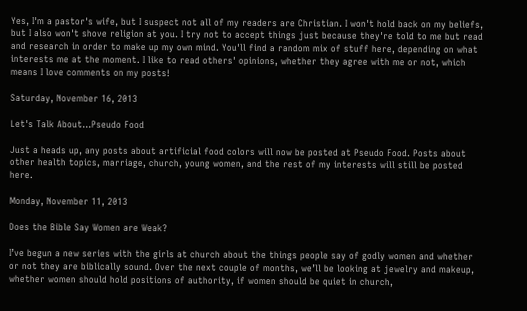Yes, I'm a pastor's wife, but I suspect not all of my readers are Christian. I won't hold back on my beliefs, but I also won't shove religion at you. I try not to accept things just because they're told to me but read and research in order to make up my own mind. You'll find a random mix of stuff here, depending on what interests me at the moment. I like to read others' opinions, whether they agree with me or not, which means I love comments on my posts!

Saturday, November 16, 2013

Let's Talk About...Pseudo Food

Just a heads up, any posts about artificial food colors will now be posted at Pseudo Food. Posts about other health topics, marriage, church, young women, and the rest of my interests will still be posted here.

Monday, November 11, 2013

Does the Bible Say Women are Weak?

I’ve begun a new series with the girls at church about the things people say of godly women and whether or not they are biblically sound. Over the next couple of months, we’ll be looking at jewelry and makeup, whether women should hold positions of authority, if women should be quiet in church,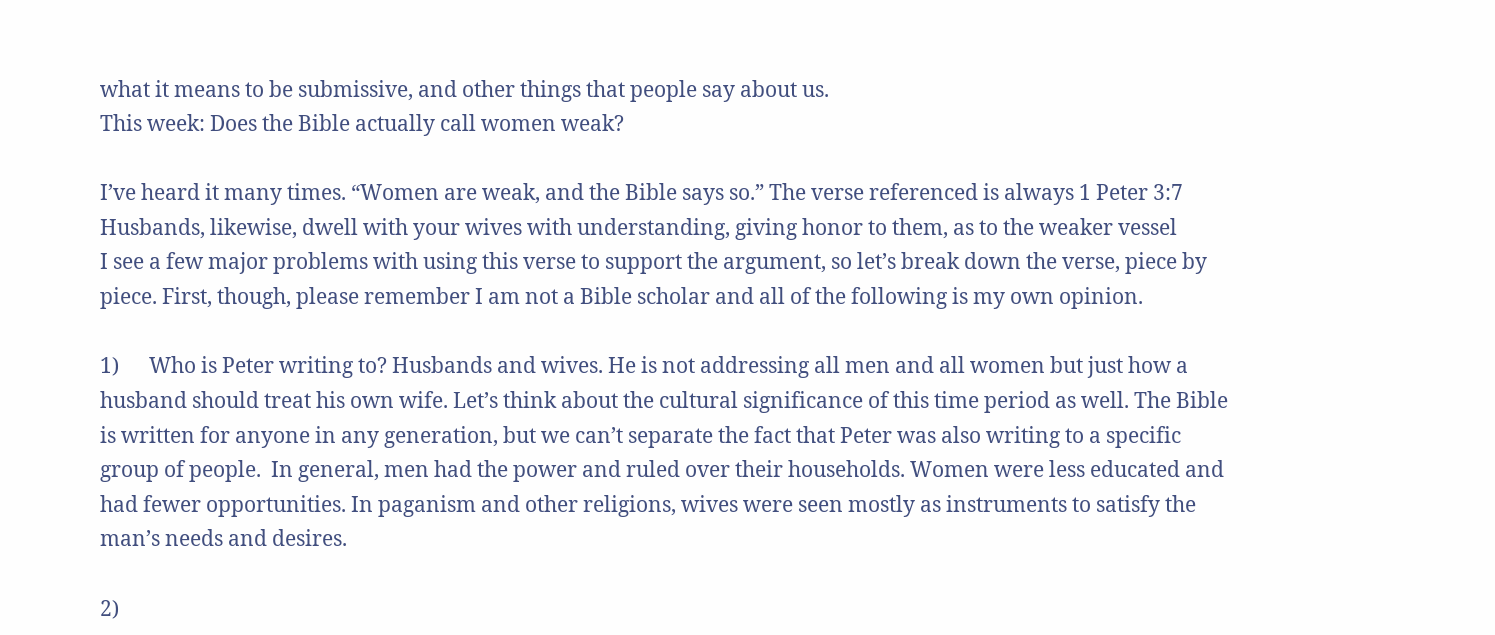what it means to be submissive, and other things that people say about us.
This week: Does the Bible actually call women weak?

I’ve heard it many times. “Women are weak, and the Bible says so.” The verse referenced is always 1 Peter 3:7
Husbands, likewise, dwell with your wives with understanding, giving honor to them, as to the weaker vessel
I see a few major problems with using this verse to support the argument, so let’s break down the verse, piece by piece. First, though, please remember I am not a Bible scholar and all of the following is my own opinion.

1)      Who is Peter writing to? Husbands and wives. He is not addressing all men and all women but just how a husband should treat his own wife. Let’s think about the cultural significance of this time period as well. The Bible is written for anyone in any generation, but we can’t separate the fact that Peter was also writing to a specific group of people.  In general, men had the power and ruled over their households. Women were less educated and had fewer opportunities. In paganism and other religions, wives were seen mostly as instruments to satisfy the man’s needs and desires.

2)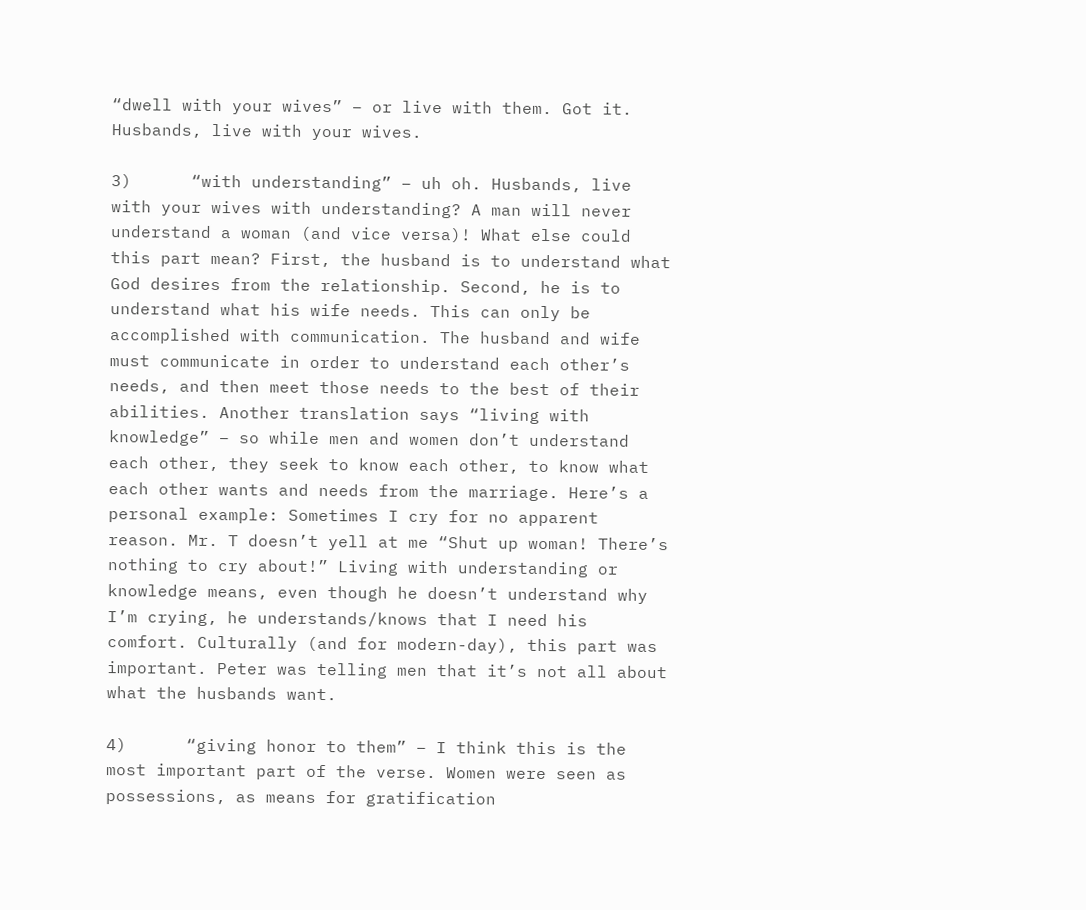“dwell with your wives” – or live with them. Got it. Husbands, live with your wives.

3)      “with understanding” – uh oh. Husbands, live with your wives with understanding? A man will never understand a woman (and vice versa)! What else could this part mean? First, the husband is to understand what God desires from the relationship. Second, he is to understand what his wife needs. This can only be accomplished with communication. The husband and wife must communicate in order to understand each other’s needs, and then meet those needs to the best of their abilities. Another translation says “living with knowledge” – so while men and women don’t understand each other, they seek to know each other, to know what each other wants and needs from the marriage. Here’s a personal example: Sometimes I cry for no apparent reason. Mr. T doesn’t yell at me “Shut up woman! There’s nothing to cry about!” Living with understanding or knowledge means, even though he doesn’t understand why I’m crying, he understands/knows that I need his comfort. Culturally (and for modern-day), this part was important. Peter was telling men that it’s not all about what the husbands want.

4)      “giving honor to them” – I think this is the most important part of the verse. Women were seen as possessions, as means for gratification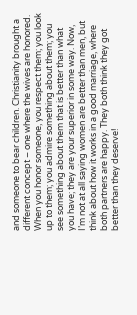and someone to bear children. Christianity brought a different concept – one where the wives are honored. When you honor someone, you respect them; you look up to them; you admire something about them; you see something about them that is better than what you have; they are your superior in some way. Now, I’m not at all saying women are better than men, but think about how it works in a good marriage, where both partners are happy. They both think they got better than they deserve!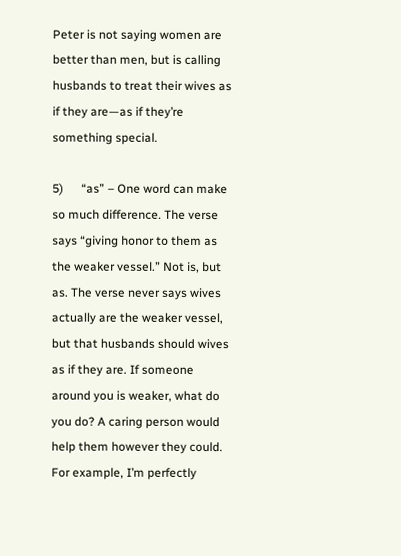Peter is not saying women are better than men, but is calling husbands to treat their wives as if they are—as if they’re something special.

5)      “as” – One word can make so much difference. The verse says “giving honor to them as the weaker vessel.” Not is, but as. The verse never says wives actually are the weaker vessel, but that husbands should wives as if they are. If someone around you is weaker, what do you do? A caring person would help them however they could. For example, I’m perfectly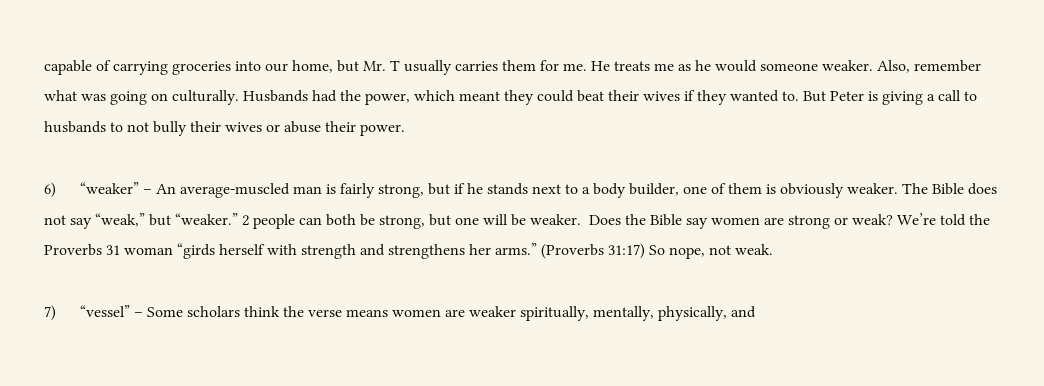capable of carrying groceries into our home, but Mr. T usually carries them for me. He treats me as he would someone weaker. Also, remember what was going on culturally. Husbands had the power, which meant they could beat their wives if they wanted to. But Peter is giving a call to husbands to not bully their wives or abuse their power.

6)      “weaker” – An average-muscled man is fairly strong, but if he stands next to a body builder, one of them is obviously weaker. The Bible does not say “weak,” but “weaker.” 2 people can both be strong, but one will be weaker.  Does the Bible say women are strong or weak? We’re told the Proverbs 31 woman “girds herself with strength and strengthens her arms.” (Proverbs 31:17) So nope, not weak.

7)      “vessel” – Some scholars think the verse means women are weaker spiritually, mentally, physically, and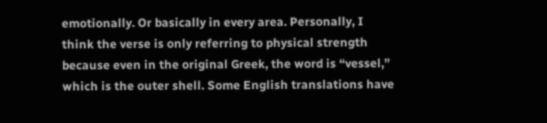emotionally. Or basically in every area. Personally, I think the verse is only referring to physical strength because even in the original Greek, the word is “vessel,” which is the outer shell. Some English translations have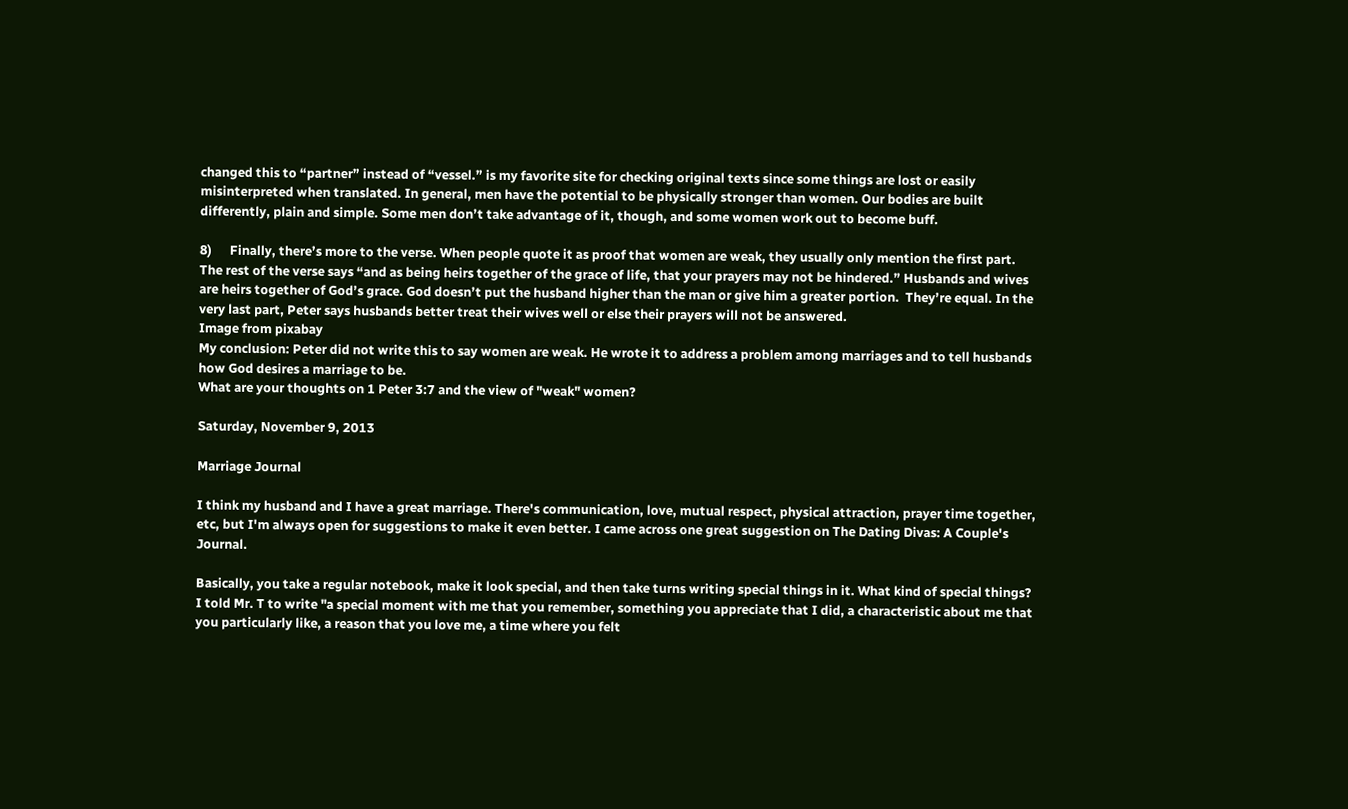changed this to “partner” instead of “vessel.” is my favorite site for checking original texts since some things are lost or easily misinterpreted when translated. In general, men have the potential to be physically stronger than women. Our bodies are built differently, plain and simple. Some men don’t take advantage of it, though, and some women work out to become buff.

8)      Finally, there’s more to the verse. When people quote it as proof that women are weak, they usually only mention the first part. The rest of the verse says “and as being heirs together of the grace of life, that your prayers may not be hindered.” Husbands and wives are heirs together of God’s grace. God doesn’t put the husband higher than the man or give him a greater portion.  They’re equal. In the very last part, Peter says husbands better treat their wives well or else their prayers will not be answered.
Image from pixabay
My conclusion: Peter did not write this to say women are weak. He wrote it to address a problem among marriages and to tell husbands how God desires a marriage to be.
What are your thoughts on 1 Peter 3:7 and the view of "weak" women?

Saturday, November 9, 2013

Marriage Journal

I think my husband and I have a great marriage. There's communication, love, mutual respect, physical attraction, prayer time together, etc, but I'm always open for suggestions to make it even better. I came across one great suggestion on The Dating Divas: A Couple's Journal.

Basically, you take a regular notebook, make it look special, and then take turns writing special things in it. What kind of special things? I told Mr. T to write "a special moment with me that you remember, something you appreciate that I did, a characteristic about me that you particularly like, a reason that you love me, a time where you felt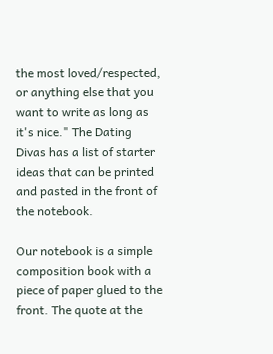the most loved/respected, or anything else that you want to write as long as it's nice." The Dating Divas has a list of starter ideas that can be printed and pasted in the front of the notebook.

Our notebook is a simple composition book with a piece of paper glued to the front. The quote at the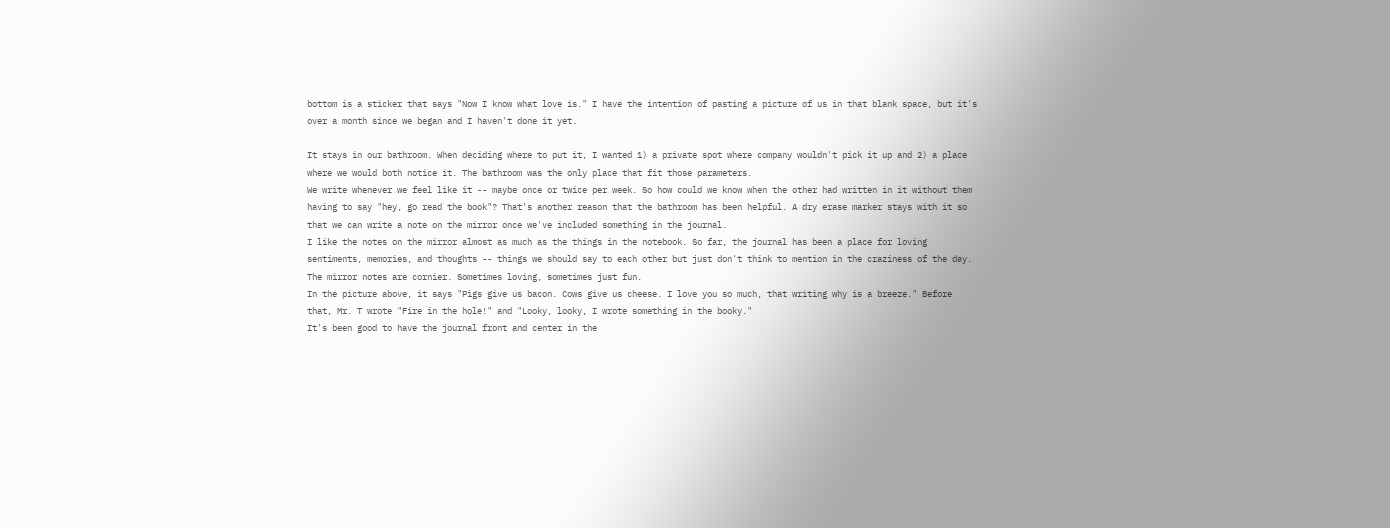bottom is a sticker that says "Now I know what love is." I have the intention of pasting a picture of us in that blank space, but it's over a month since we began and I haven't done it yet.

It stays in our bathroom. When deciding where to put it, I wanted 1) a private spot where company wouldn't pick it up and 2) a place where we would both notice it. The bathroom was the only place that fit those parameters.
We write whenever we feel like it -- maybe once or twice per week. So how could we know when the other had written in it without them having to say "hey, go read the book"? That's another reason that the bathroom has been helpful. A dry erase marker stays with it so that we can write a note on the mirror once we've included something in the journal.
I like the notes on the mirror almost as much as the things in the notebook. So far, the journal has been a place for loving sentiments, memories, and thoughts -- things we should say to each other but just don't think to mention in the craziness of the day. The mirror notes are cornier. Sometimes loving, sometimes just fun.
In the picture above, it says "Pigs give us bacon. Cows give us cheese. I love you so much, that writing why is a breeze." Before that, Mr. T wrote "Fire in the hole!" and "Looky, looky, I wrote something in the booky."
It's been good to have the journal front and center in the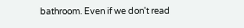bathroom. Even if we don't read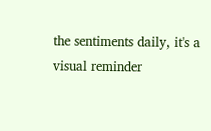the sentiments daily, it's a visual reminder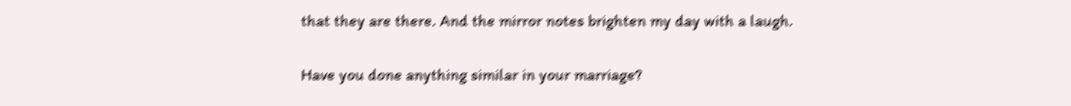that they are there. And the mirror notes brighten my day with a laugh.

Have you done anything similar in your marriage?